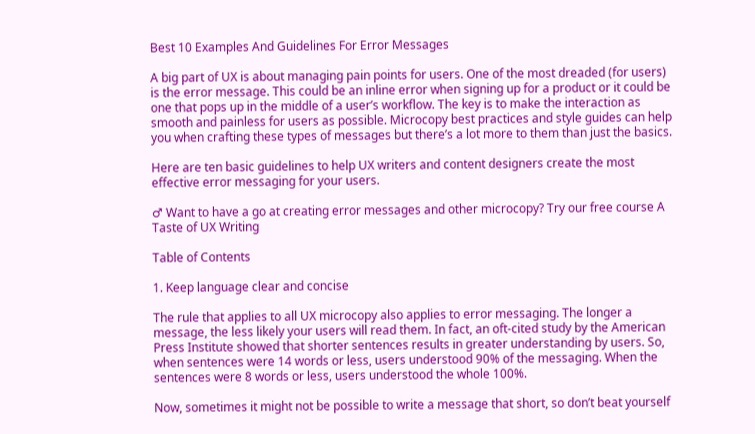Best 10 Examples And Guidelines For Error Messages

A big part of UX is about managing pain points for users. One of the most dreaded (for users) is the error message. This could be an inline error when signing up for a product or it could be one that pops up in the middle of a user’s workflow. The key is to make the interaction as smooth and painless for users as possible. Microcopy best practices and style guides can help you when crafting these types of messages but there’s a lot more to them than just the basics.

Here are ten basic guidelines to help UX writers and content designers create the most effective error messaging for your users.

♂ Want to have a go at creating error messages and other microcopy? Try our free course A Taste of UX Writing

Table of Contents

1. Keep language clear and concise

The rule that applies to all UX microcopy also applies to error messaging. The longer a message, the less likely your users will read them. In fact, an oft-cited study by the American Press Institute showed that shorter sentences results in greater understanding by users. So, when sentences were 14 words or less, users understood 90% of the messaging. When the sentences were 8 words or less, users understood the whole 100%.

Now, sometimes it might not be possible to write a message that short, so don’t beat yourself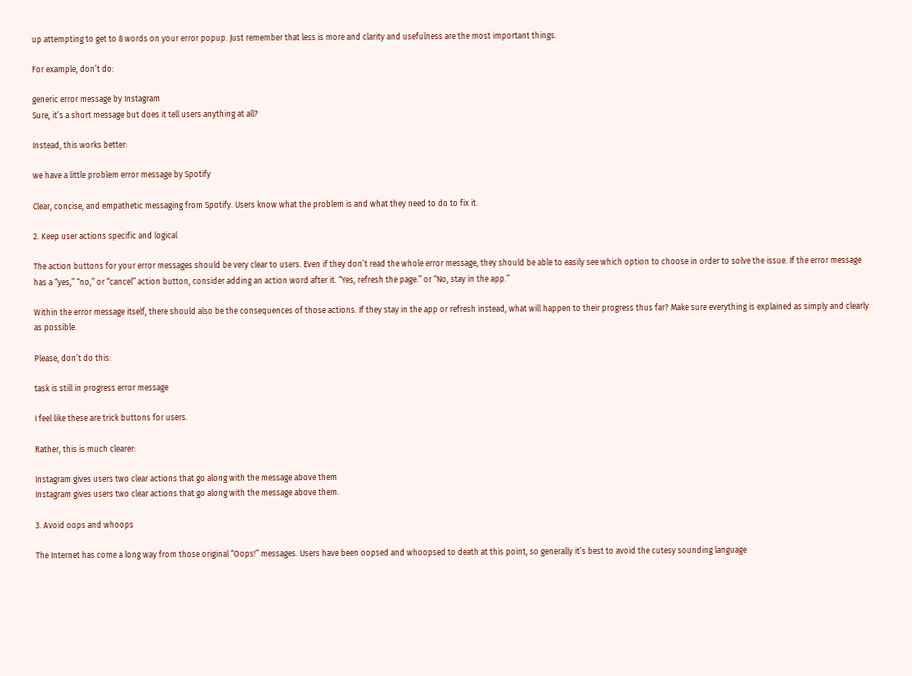up attempting to get to 8 words on your error popup. Just remember that less is more and clarity and usefulness are the most important things.

For example, don’t do:

generic error message by Instagram
Sure, it’s a short message but does it tell users anything at all?

Instead, this works better:

we have a little problem error message by Spotify

Clear, concise, and empathetic messaging from Spotify. Users know what the problem is and what they need to do to fix it.

2. Keep user actions specific and logical

The action buttons for your error messages should be very clear to users. Even if they don’t read the whole error message, they should be able to easily see which option to choose in order to solve the issue. If the error message has a “yes,” “no,” or “cancel” action button, consider adding an action word after it. “Yes, refresh the page.” or “No, stay in the app.”

Within the error message itself, there should also be the consequences of those actions. If they stay in the app or refresh instead, what will happen to their progress thus far? Make sure everything is explained as simply and clearly as possible.

Please, don’t do this:

task is still in progress error message

I feel like these are trick buttons for users.

Rather, this is much clearer:

Instagram gives users two clear actions that go along with the message above them
Instagram gives users two clear actions that go along with the message above them.

3. Avoid oops and whoops

The Internet has come a long way from those original “Oops!” messages. Users have been oopsed and whoopsed to death at this point, so generally it’s best to avoid the cutesy sounding language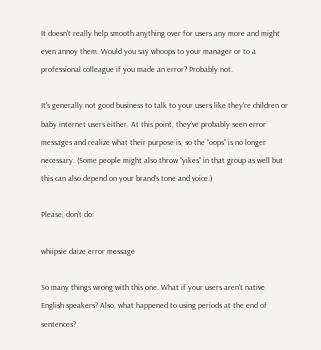It doesn’t really help smooth anything over for users any more and might even annoy them. Would you say whoops to your manager or to a professional colleague if you made an error? Probably not.

It’s generally not good business to talk to your users like they’re children or baby internet users either. At this point, they’ve probably seen error messages and realize what their purpose is, so the “oops” is no longer necessary. (Some people might also throw “yikes” in that group as well but this can also depend on your brand’s tone and voice.)

Please, don’t do:

whiipsie daize error message

So many things wrong with this one. What if your users aren’t native English speakers? Also, what happened to using periods at the end of sentences?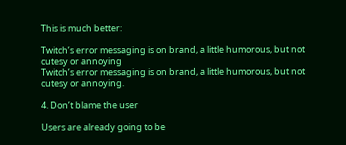This is much better:

Twitch’s error messaging is on brand, a little humorous, but not cutesy or annoying
Twitch’s error messaging is on brand, a little humorous, but not cutesy or annoying.

4. Don’t blame the user

Users are already going to be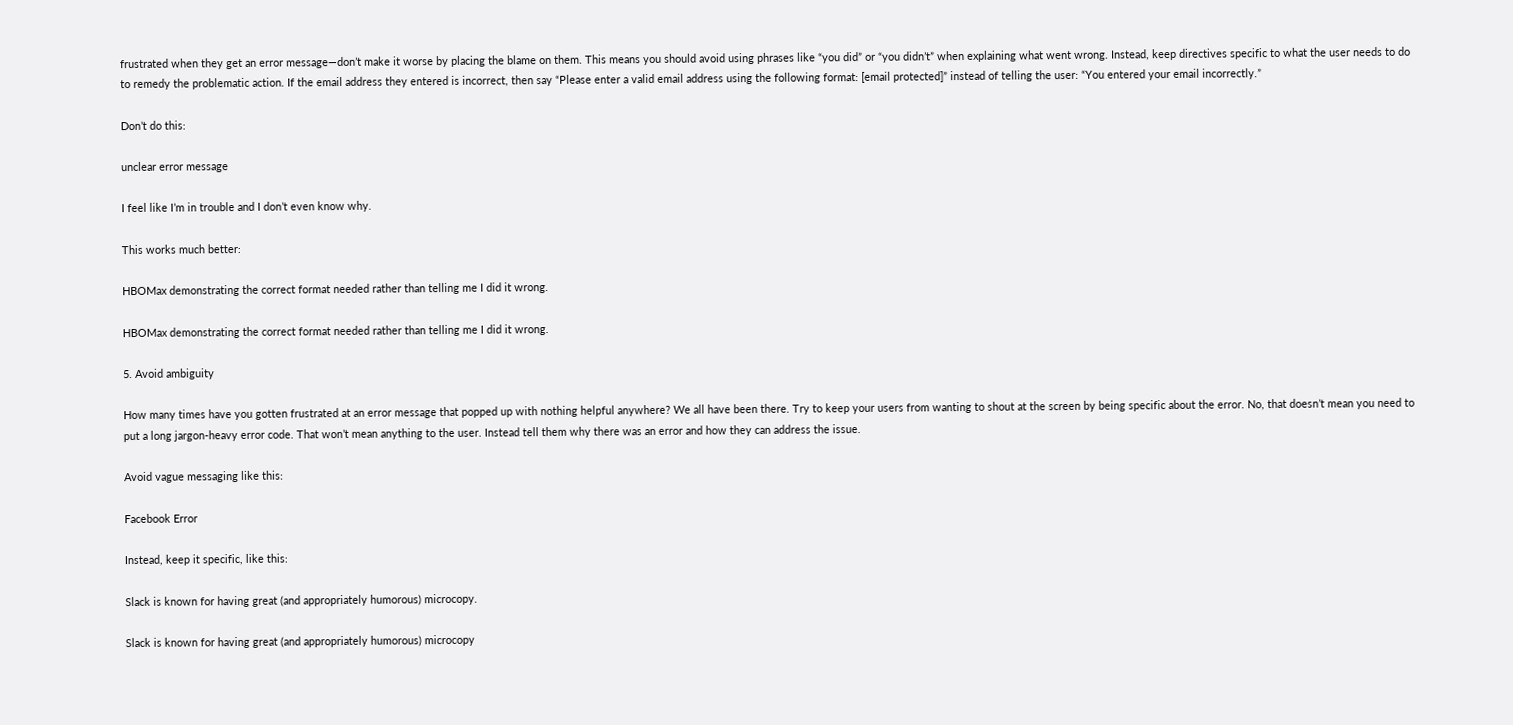frustrated when they get an error message—don’t make it worse by placing the blame on them. This means you should avoid using phrases like “you did” or “you didn’t” when explaining what went wrong. Instead, keep directives specific to what the user needs to do to remedy the problematic action. If the email address they entered is incorrect, then say “Please enter a valid email address using the following format: [email protected]” instead of telling the user: “You entered your email incorrectly.”

Don’t do this:

unclear error message

I feel like I’m in trouble and I don’t even know why.

This works much better:

HBOMax demonstrating the correct format needed rather than telling me I did it wrong.

HBOMax demonstrating the correct format needed rather than telling me I did it wrong.

5. Avoid ambiguity

How many times have you gotten frustrated at an error message that popped up with nothing helpful anywhere? We all have been there. Try to keep your users from wanting to shout at the screen by being specific about the error. No, that doesn’t mean you need to put a long jargon-heavy error code. That won’t mean anything to the user. Instead tell them why there was an error and how they can address the issue.

Avoid vague messaging like this:

Facebook Error

Instead, keep it specific, like this:

Slack is known for having great (and appropriately humorous) microcopy.

Slack is known for having great (and appropriately humorous) microcopy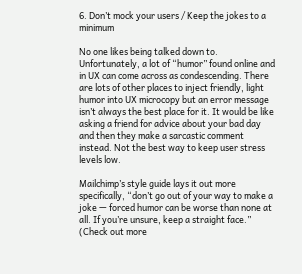6. Don’t mock your users / Keep the jokes to a minimum

No one likes being talked down to. Unfortunately, a lot of “humor” found online and in UX can come across as condescending. There are lots of other places to inject friendly, light humor into UX microcopy but an error message isn’t always the best place for it. It would be like asking a friend for advice about your bad day and then they make a sarcastic comment instead. Not the best way to keep user stress levels low.

Mailchimp’s style guide lays it out more specifically, “don’t go out of your way to make a joke — forced humor can be worse than none at all. If you’re unsure, keep a straight face.” (Check out more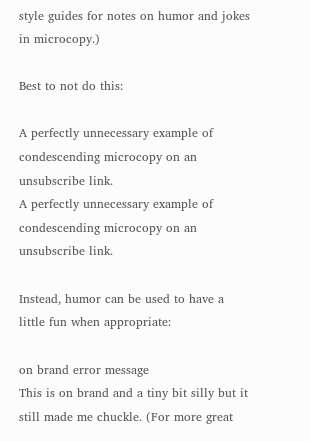style guides for notes on humor and jokes in microcopy.)

Best to not do this:

A perfectly unnecessary example of condescending microcopy on an unsubscribe link.
A perfectly unnecessary example of condescending microcopy on an unsubscribe link.

Instead, humor can be used to have a little fun when appropriate:

on brand error message
This is on brand and a tiny bit silly but it still made me chuckle. (For more great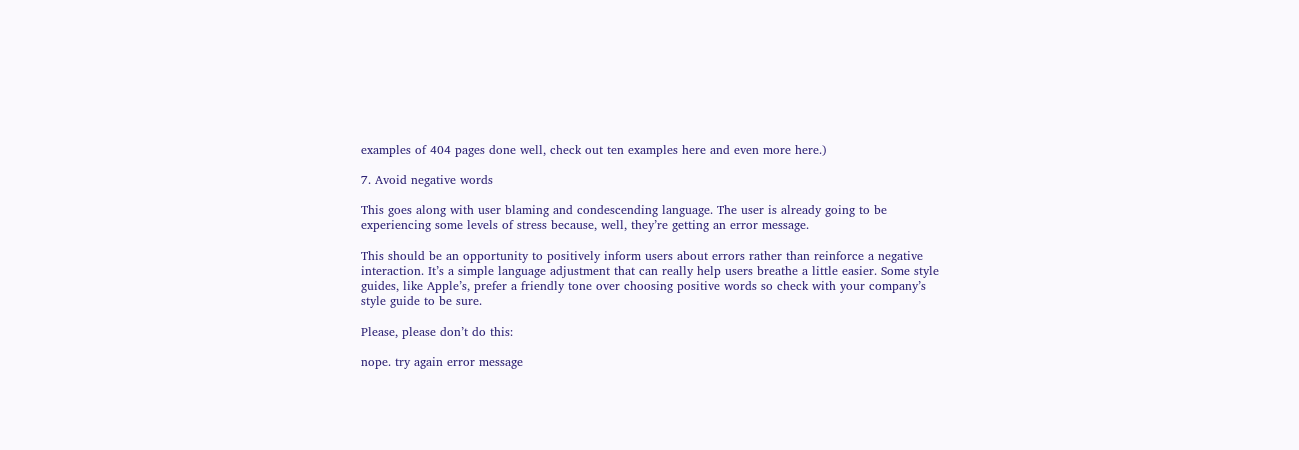examples of 404 pages done well, check out ten examples here and even more here.)

7. Avoid negative words

This goes along with user blaming and condescending language. The user is already going to be experiencing some levels of stress because, well, they’re getting an error message.

This should be an opportunity to positively inform users about errors rather than reinforce a negative interaction. It’s a simple language adjustment that can really help users breathe a little easier. Some style guides, like Apple’s, prefer a friendly tone over choosing positive words so check with your company’s style guide to be sure.

Please, please don’t do this:

nope. try again error message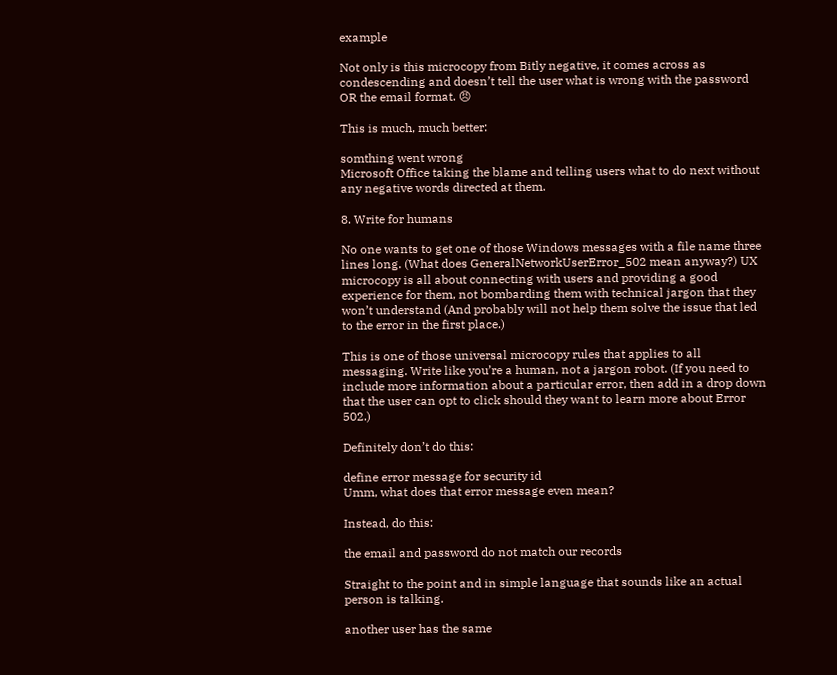example

Not only is this microcopy from Bitly negative, it comes across as condescending and doesn’t tell the user what is wrong with the password OR the email format. 😠

This is much, much better:

somthing went wrong
Microsoft Office taking the blame and telling users what to do next without any negative words directed at them.

8. Write for humans

No one wants to get one of those Windows messages with a file name three lines long. (What does GeneralNetworkUserError_502 mean anyway?) UX microcopy is all about connecting with users and providing a good experience for them, not bombarding them with technical jargon that they won’t understand (And probably will not help them solve the issue that led to the error in the first place.)

This is one of those universal microcopy rules that applies to all messaging. Write like you’re a human, not a jargon robot. (If you need to include more information about a particular error, then add in a drop down that the user can opt to click should they want to learn more about Error 502.)

Definitely don’t do this:

define error message for security id
Umm, what does that error message even mean?

Instead, do this:

the email and password do not match our records

Straight to the point and in simple language that sounds like an actual person is talking.

another user has the same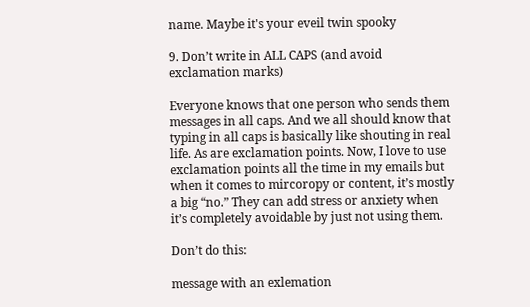name. Maybe it's your eveil twin spooky

9. Don’t write in ALL CAPS (and avoid exclamation marks)

Everyone knows that one person who sends them messages in all caps. And we all should know that typing in all caps is basically like shouting in real life. As are exclamation points. Now, I love to use exclamation points all the time in my emails but when it comes to mircoropy or content, it’s mostly a big “no.” They can add stress or anxiety when it’s completely avoidable by just not using them.

Don’t do this:

message with an exlemation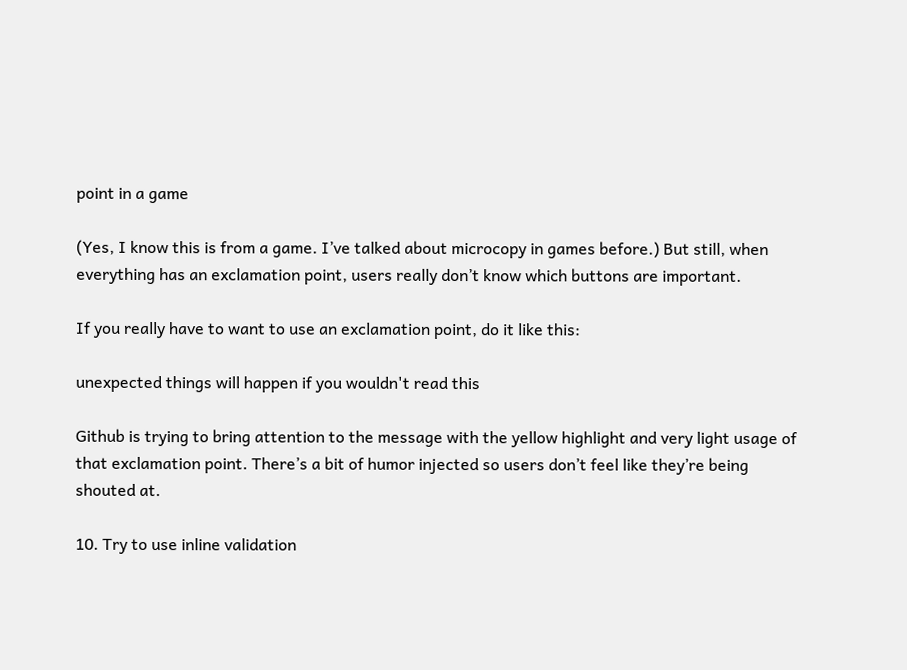point in a game

(Yes, I know this is from a game. I’ve talked about microcopy in games before.) But still, when everything has an exclamation point, users really don’t know which buttons are important.

If you really have to want to use an exclamation point, do it like this:

unexpected things will happen if you wouldn't read this

Github is trying to bring attention to the message with the yellow highlight and very light usage of that exclamation point. There’s a bit of humor injected so users don’t feel like they’re being shouted at.

10. Try to use inline validation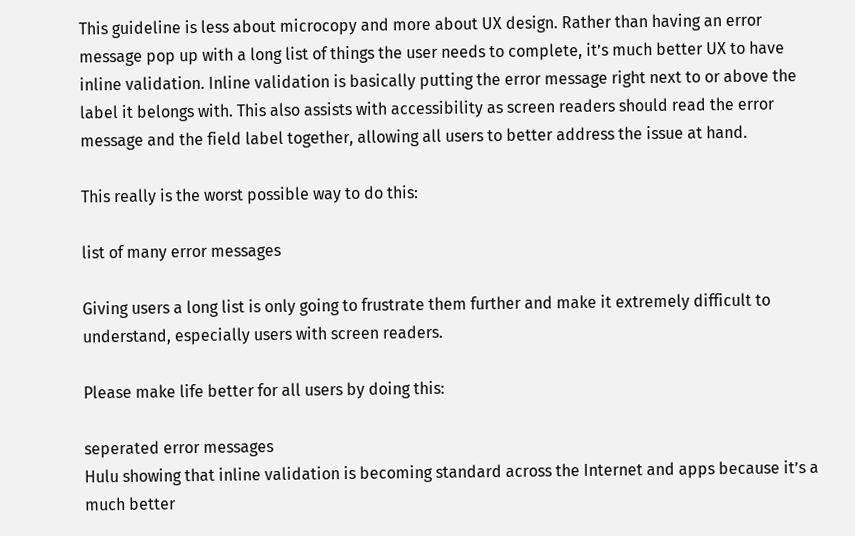This guideline is less about microcopy and more about UX design. Rather than having an error message pop up with a long list of things the user needs to complete, it’s much better UX to have inline validation. Inline validation is basically putting the error message right next to or above the label it belongs with. This also assists with accessibility as screen readers should read the error message and the field label together, allowing all users to better address the issue at hand.

This really is the worst possible way to do this:

list of many error messages

Giving users a long list is only going to frustrate them further and make it extremely difficult to understand, especially users with screen readers.

Please make life better for all users by doing this:

seperated error messages
Hulu showing that inline validation is becoming standard across the Internet and apps because it’s a much better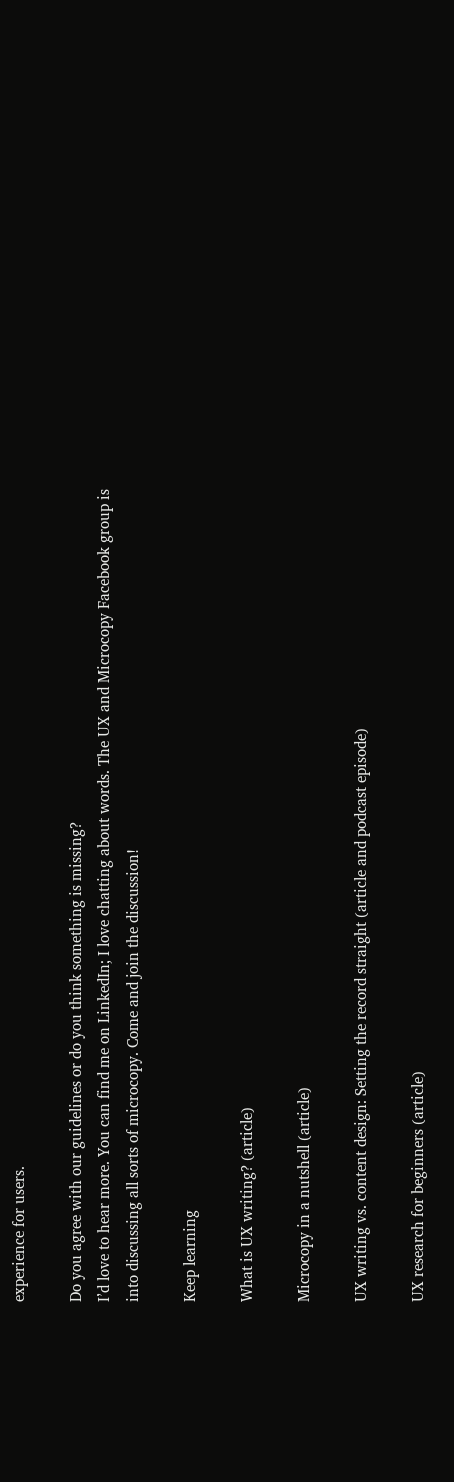experience for users.

Do you agree with our guidelines or do you think something is missing?
I’d love to hear more. You can find me on LinkedIn; I love chatting about words. The UX and Microcopy Facebook group is into discussing all sorts of microcopy. Come and join the discussion!

Keep learning

What is UX writing? (article)

Microcopy in a nutshell (article)

UX writing vs. content design: Setting the record straight (article and podcast episode)

UX research for beginners (article)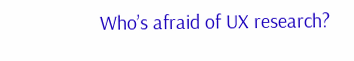Who’s afraid of UX research?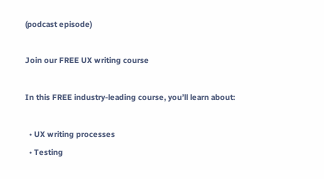(podcast episode)

Join our FREE UX writing course

In this FREE industry-leading course, you’ll learn about:

  • UX writing processes
  • Testing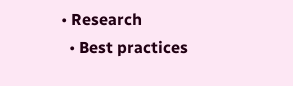• Research
  • Best practices